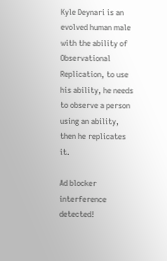Kyle Deynari is an evolved human male with the ability of Observational Replication, to use his ability, he needs to observe a person using an ability, then he replicates it.

Ad blocker interference detected!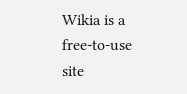Wikia is a free-to-use site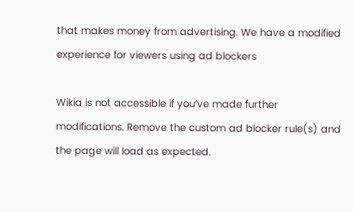that makes money from advertising. We have a modified experience for viewers using ad blockers

Wikia is not accessible if you’ve made further modifications. Remove the custom ad blocker rule(s) and the page will load as expected.